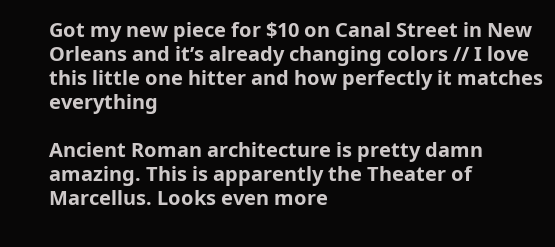Got my new piece for $10 on Canal Street in New Orleans and it’s already changing colors // I love this little one hitter and how perfectly it matches everything

Ancient Roman architecture is pretty damn amazing. This is apparently the Theater of Marcellus. Looks even more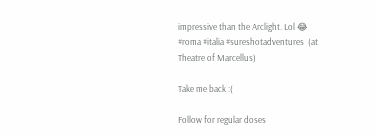impressive than the Arclight. Lol 😂 #roma #italia #sureshotadventures  (at Theatre of Marcellus)

Take me back :(

Follow for regular doses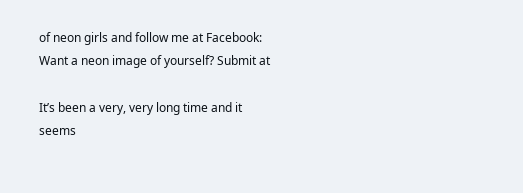of neon girls and follow me at Facebook:
Want a neon image of yourself? Submit at

It’s been a very, very long time and it seems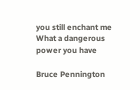you still enchant me
What a dangerous power you have

Bruce Pennington